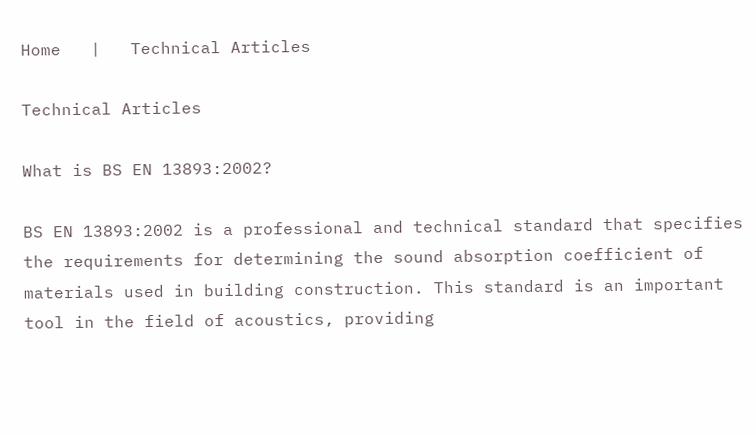Home   |   Technical Articles

Technical Articles

What is BS EN 13893:2002?

BS EN 13893:2002 is a professional and technical standard that specifies the requirements for determining the sound absorption coefficient of materials used in building construction. This standard is an important tool in the field of acoustics, providing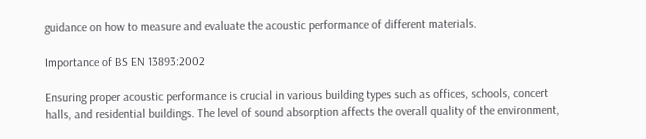guidance on how to measure and evaluate the acoustic performance of different materials.

Importance of BS EN 13893:2002

Ensuring proper acoustic performance is crucial in various building types such as offices, schools, concert halls, and residential buildings. The level of sound absorption affects the overall quality of the environment,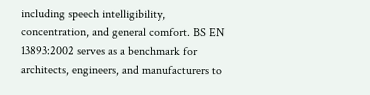including speech intelligibility, concentration, and general comfort. BS EN 13893:2002 serves as a benchmark for architects, engineers, and manufacturers to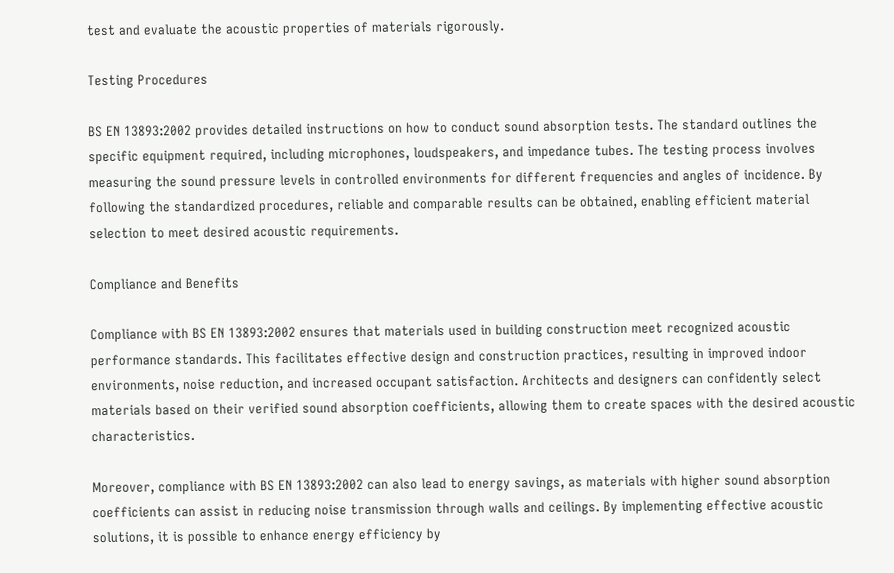test and evaluate the acoustic properties of materials rigorously.

Testing Procedures

BS EN 13893:2002 provides detailed instructions on how to conduct sound absorption tests. The standard outlines the specific equipment required, including microphones, loudspeakers, and impedance tubes. The testing process involves measuring the sound pressure levels in controlled environments for different frequencies and angles of incidence. By following the standardized procedures, reliable and comparable results can be obtained, enabling efficient material selection to meet desired acoustic requirements.

Compliance and Benefits

Compliance with BS EN 13893:2002 ensures that materials used in building construction meet recognized acoustic performance standards. This facilitates effective design and construction practices, resulting in improved indoor environments, noise reduction, and increased occupant satisfaction. Architects and designers can confidently select materials based on their verified sound absorption coefficients, allowing them to create spaces with the desired acoustic characteristics.

Moreover, compliance with BS EN 13893:2002 can also lead to energy savings, as materials with higher sound absorption coefficients can assist in reducing noise transmission through walls and ceilings. By implementing effective acoustic solutions, it is possible to enhance energy efficiency by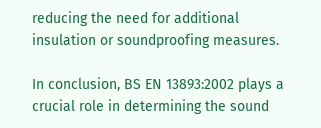reducing the need for additional insulation or soundproofing measures.

In conclusion, BS EN 13893:2002 plays a crucial role in determining the sound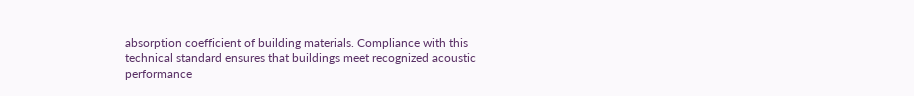absorption coefficient of building materials. Compliance with this technical standard ensures that buildings meet recognized acoustic performance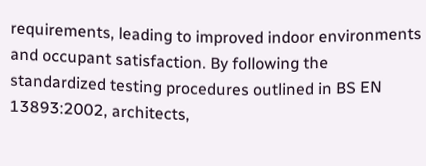requirements, leading to improved indoor environments and occupant satisfaction. By following the standardized testing procedures outlined in BS EN 13893:2002, architects,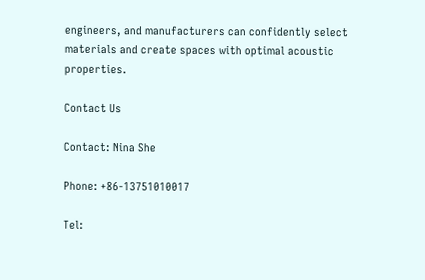engineers, and manufacturers can confidently select materials and create spaces with optimal acoustic properties.

Contact Us

Contact: Nina She

Phone: +86-13751010017

Tel: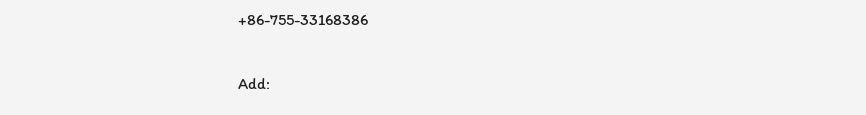+86-755-33168386

Add: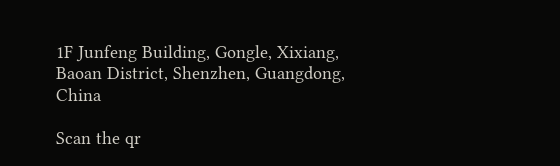1F Junfeng Building, Gongle, Xixiang, Baoan District, Shenzhen, Guangdong, China

Scan the qr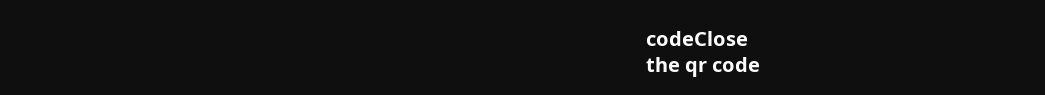codeClose
the qr code